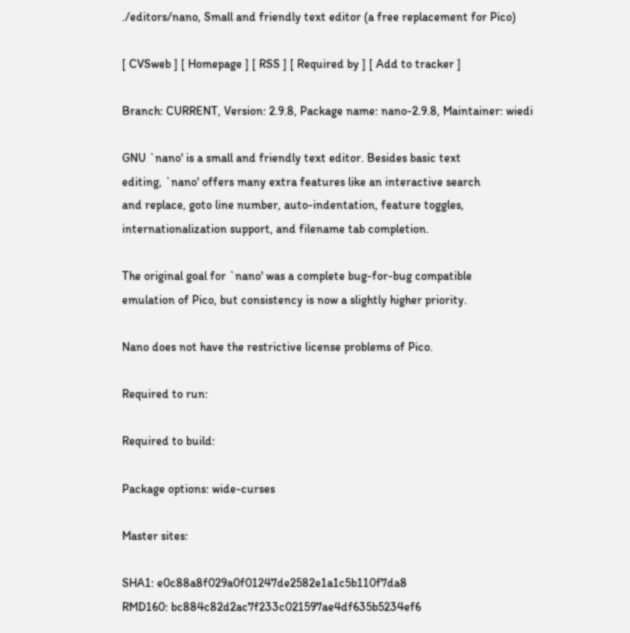./editors/nano, Small and friendly text editor (a free replacement for Pico)

[ CVSweb ] [ Homepage ] [ RSS ] [ Required by ] [ Add to tracker ]

Branch: CURRENT, Version: 2.9.8, Package name: nano-2.9.8, Maintainer: wiedi

GNU `nano' is a small and friendly text editor. Besides basic text
editing, `nano' offers many extra features like an interactive search
and replace, goto line number, auto-indentation, feature toggles,
internationalization support, and filename tab completion.

The original goal for `nano' was a complete bug-for-bug compatible
emulation of Pico, but consistency is now a slightly higher priority.

Nano does not have the restrictive license problems of Pico.

Required to run:

Required to build:

Package options: wide-curses

Master sites:

SHA1: e0c88a8f029a0f01247de2582e1a1c5b110f7da8
RMD160: bc884c82d2ac7f233c021597ae4df635b5234ef6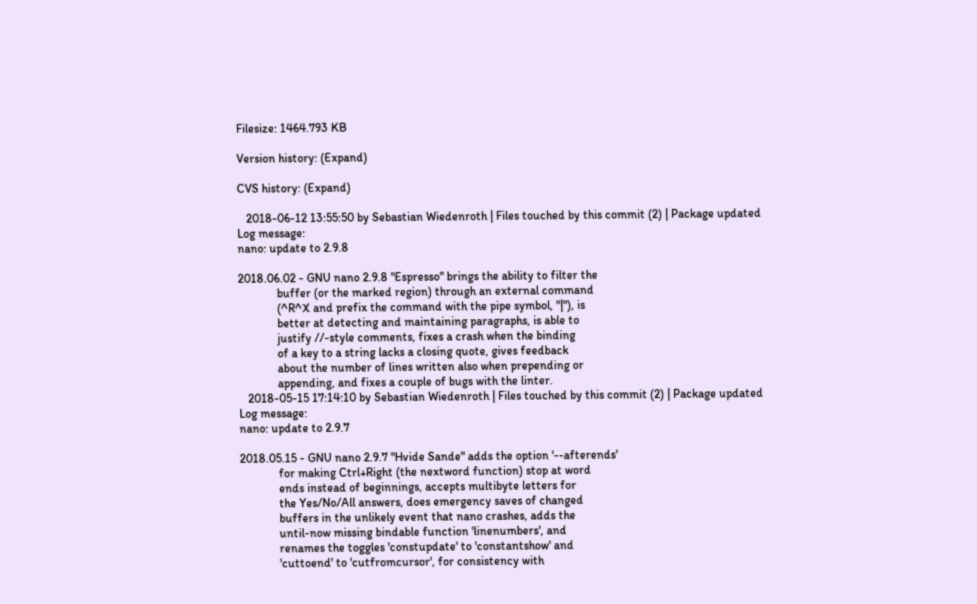Filesize: 1464.793 KB

Version history: (Expand)

CVS history: (Expand)

   2018-06-12 13:55:50 by Sebastian Wiedenroth | Files touched by this commit (2) | Package updated
Log message:
nano: update to 2.9.8

2018.06.02 - GNU nano 2.9.8 "Espresso" brings the ability to filter the
             buffer (or the marked region) through an external command
             (^R^X and prefix the command with the pipe symbol, "|"), is
             better at detecting and maintaining paragraphs, is able to
             justify //-style comments, fixes a crash when the binding
             of a key to a string lacks a closing quote, gives feedback
             about the number of lines written also when prepending or
             appending, and fixes a couple of bugs with the linter.
   2018-05-15 17:14:10 by Sebastian Wiedenroth | Files touched by this commit (2) | Package updated
Log message:
nano: update to 2.9.7

2018.05.15 - GNU nano 2.9.7 "Hvide Sande" adds the option '--afterends'
             for making Ctrl+Right (the nextword function) stop at word
             ends instead of beginnings, accepts multibyte letters for
             the Yes/No/All answers, does emergency saves of changed
             buffers in the unlikely event that nano crashes, adds the
             until-now missing bindable function 'linenumbers', and
             renames the toggles 'constupdate' to 'constantshow' and
             'cuttoend' to 'cutfromcursor', for consistency with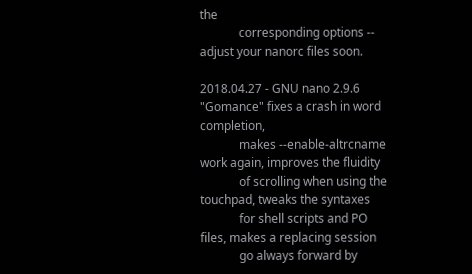the
             corresponding options -- adjust your nanorc files soon.

2018.04.27 - GNU nano 2.9.6 "Gomance" fixes a crash in word completion,
             makes --enable-altrcname work again, improves the fluidity
             of scrolling when using the touchpad, tweaks the syntaxes
             for shell scripts and PO files, makes a replacing session
             go always forward by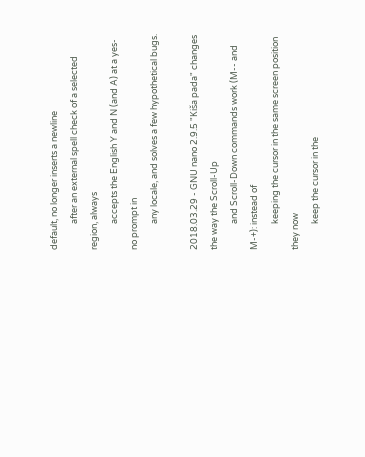default, no longer inserts a newline
             after an external spell check of a selected region, always
             accepts the English Y and N (and A) at a yes-no prompt in
             any locale, and solves a few hypothetical bugs.

2018.03.29 - GNU nano 2.9.5 "Kiša pada" changes the way the Scroll-Up
             and Scroll-Down commands work (M-- and M-+): instead of
             keeping the cursor in the same screen position they now
             keep the cursor in the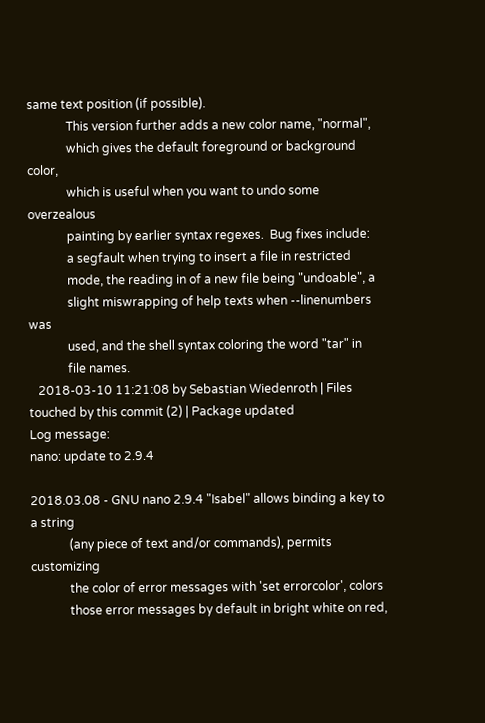same text position (if possible).
             This version further adds a new color name, "normal",
             which gives the default foreground or background color,
             which is useful when you want to undo some overzealous
             painting by earlier syntax regexes.  Bug fixes include:
             a segfault when trying to insert a file in restricted
             mode, the reading in of a new file being "undoable", a
             slight miswrapping of help texts when --linenumbers was
             used, and the shell syntax coloring the word "tar" in
             file names.
   2018-03-10 11:21:08 by Sebastian Wiedenroth | Files touched by this commit (2) | Package updated
Log message:
nano: update to 2.9.4

2018.03.08 - GNU nano 2.9.4 "Isabel" allows binding a key to a string
             (any piece of text and/or commands), permits customizing
             the color of error messages with 'set errorcolor', colors
             those error messages by default in bright white on red,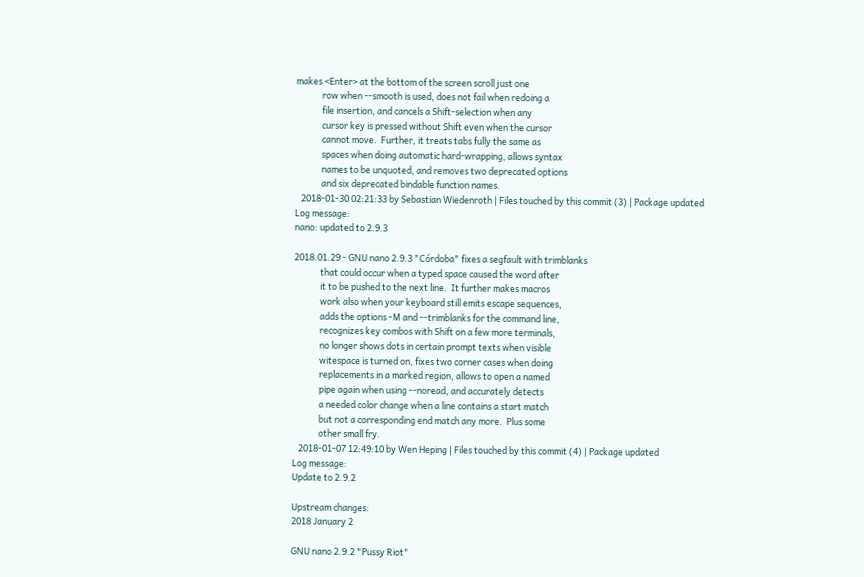makes <Enter> at the bottom of the screen scroll just one
             row when --smooth is used, does not fail when redoing a
             file insertion, and cancels a Shift-selection when any
             cursor key is pressed without Shift even when the cursor
             cannot move.  Further, it treats tabs fully the same as
             spaces when doing automatic hard-wrapping, allows syntax
             names to be unquoted, and removes two deprecated options
             and six deprecated bindable function names.
   2018-01-30 02:21:33 by Sebastian Wiedenroth | Files touched by this commit (3) | Package updated
Log message:
nano: updated to 2.9.3

2018.01.29 - GNU nano 2.9.3 "Córdoba" fixes a segfault with trimblanks
             that could occur when a typed space caused the word after
             it to be pushed to the next line.  It further makes macros
             work also when your keyboard still emits escape sequences,
             adds the options -M and --trimblanks for the command line,
             recognizes key combos with Shift on a few more terminals,
             no longer shows dots in certain prompt texts when visible
             witespace is turned on, fixes two corner cases when doing
             replacements in a marked region, allows to open a named
             pipe again when using --noread, and accurately detects
             a needed color change when a line contains a start match
             but not a corresponding end match any more.  Plus some
             other small fry.
   2018-01-07 12:49:10 by Wen Heping | Files touched by this commit (4) | Package updated
Log message:
Update to 2.9.2

Upstream changes:
2018 January 2

GNU nano 2.9.2 "Pussy Riot"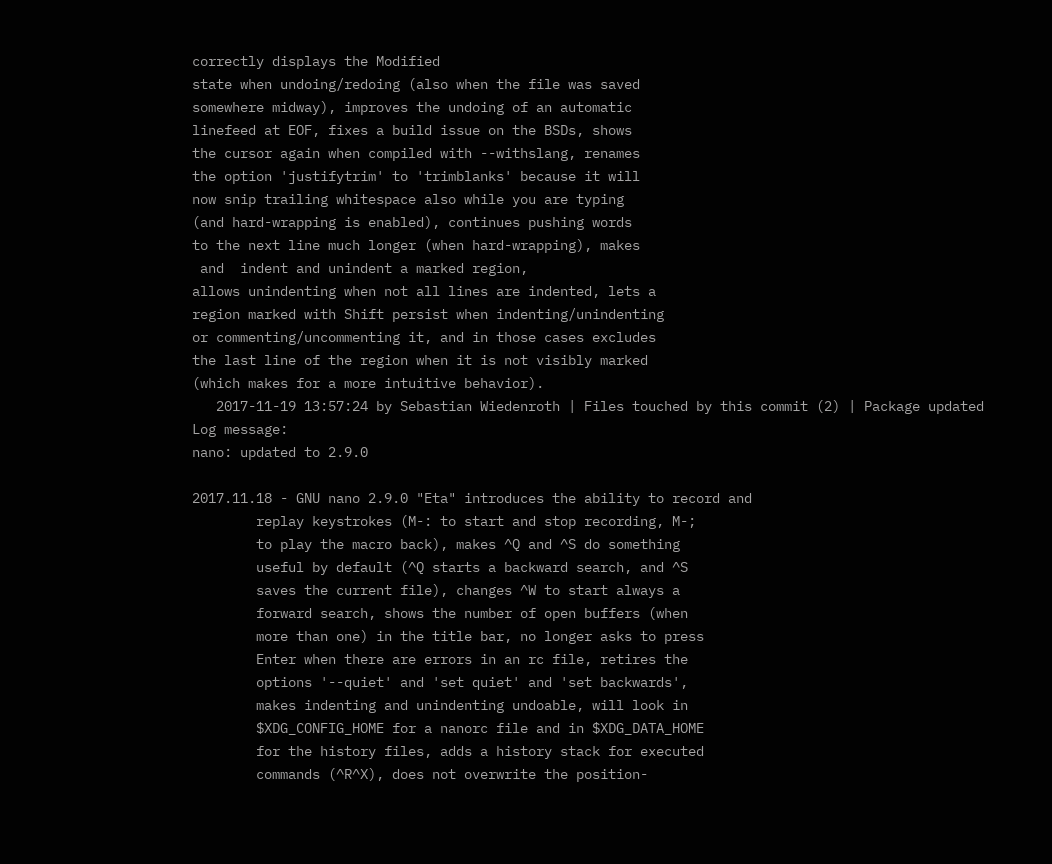correctly displays the Modified
state when undoing/redoing (also when the file was saved
somewhere midway), improves the undoing of an automatic
linefeed at EOF, fixes a build issue on the BSDs, shows
the cursor again when compiled with --withslang, renames
the option 'justifytrim' to 'trimblanks' because it will
now snip trailing whitespace also while you are typing
(and hard-wrapping is enabled), continues pushing words
to the next line much longer (when hard-wrapping), makes
 and  indent and unindent a marked region,
allows unindenting when not all lines are indented, lets a
region marked with Shift persist when indenting/unindenting
or commenting/uncommenting it, and in those cases excludes
the last line of the region when it is not visibly marked
(which makes for a more intuitive behavior).
   2017-11-19 13:57:24 by Sebastian Wiedenroth | Files touched by this commit (2) | Package updated
Log message:
nano: updated to 2.9.0

2017.11.18 - GNU nano 2.9.0 "Eta" introduces the ability to record and
        replay keystrokes (M-: to start and stop recording, M-;
        to play the macro back), makes ^Q and ^S do something
        useful by default (^Q starts a backward search, and ^S
        saves the current file), changes ^W to start always a
        forward search, shows the number of open buffers (when
        more than one) in the title bar, no longer asks to press
        Enter when there are errors in an rc file, retires the
        options '--quiet' and 'set quiet' and 'set backwards',
        makes indenting and unindenting undoable, will look in
        $XDG_CONFIG_HOME for a nanorc file and in $XDG_DATA_HOME
        for the history files, adds a history stack for executed
        commands (^R^X), does not overwrite the position-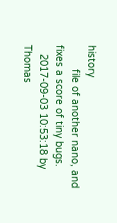history
        file of another nano, and fixes a score of tiny bugs.
   2017-09-03 10:53:18 by Thomas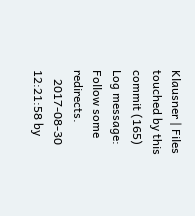Klausner | Files touched by this commit (165)
Log message:
Follow some redirects.
   2017-08-30 12:21:58 by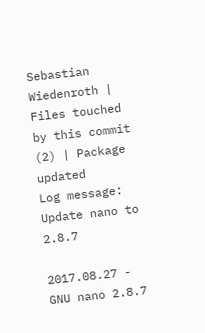Sebastian Wiedenroth | Files touched by this commit (2) | Package updated
Log message:
Update nano to 2.8.7

2017.08.27 - GNU nano 2.8.7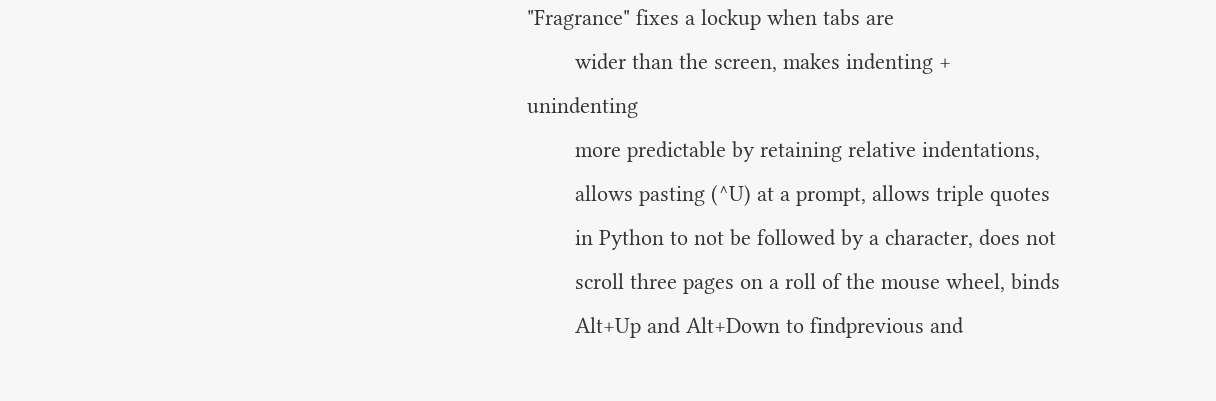"Fragrance" fixes a lockup when tabs are
        wider than the screen, makes indenting + unindenting
        more predictable by retaining relative indentations,
        allows pasting (^U) at a prompt, allows triple quotes
        in Python to not be followed by a character, does not
        scroll three pages on a roll of the mouse wheel, binds
        Alt+Up and Alt+Down to findprevious and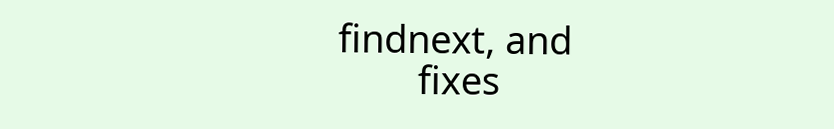findnext, and
        fixes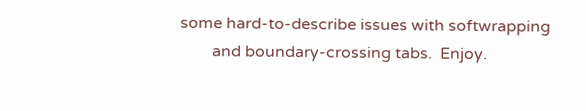some hard-to-describe issues with softwrapping
        and boundary-crossing tabs.  Enjoy.